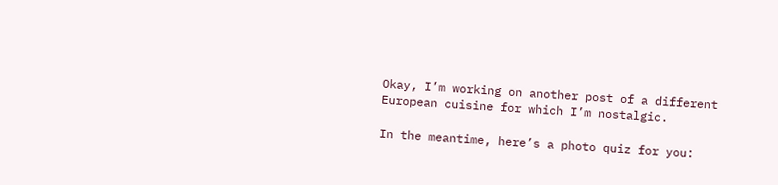Okay, I’m working on another post of a different European cuisine for which I’m nostalgic.

In the meantime, here’s a photo quiz for you: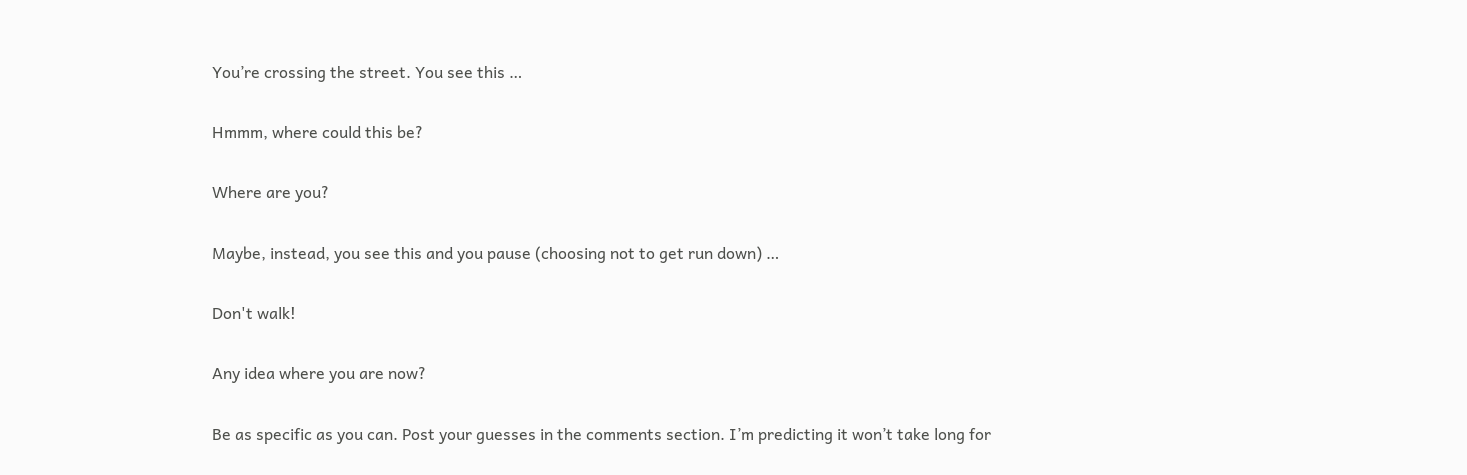You’re crossing the street. You see this …

Hmmm, where could this be?

Where are you?

Maybe, instead, you see this and you pause (choosing not to get run down) …

Don't walk!

Any idea where you are now?

Be as specific as you can. Post your guesses in the comments section. I’m predicting it won’t take long for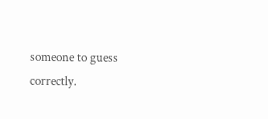someone to guess correctly.